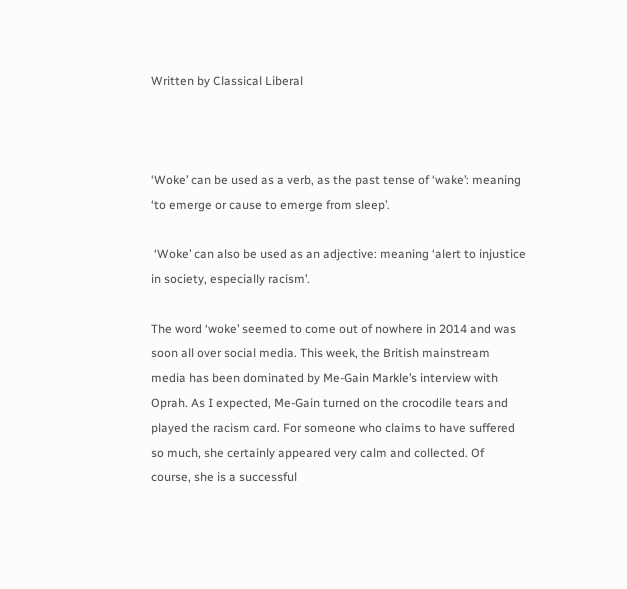Written by Classical Liberal



‘Woke’ can be used as a verb, as the past tense of ‘wake’: meaning ‘to emerge or cause to emerge from sleep’.

 ‘Woke’ can also be used as an adjective: meaning ‘alert to injustice in society, especially racism’.

The word ‘woke’ seemed to come out of nowhere in 2014 and was soon all over social media. This week, the British mainstream media has been dominated by Me-Gain Markle’s interview with Oprah. As I expected, Me-Gain turned on the crocodile tears and played the racism card. For someone who claims to have suffered so much, she certainly appeared very calm and collected. Of course, she is a successful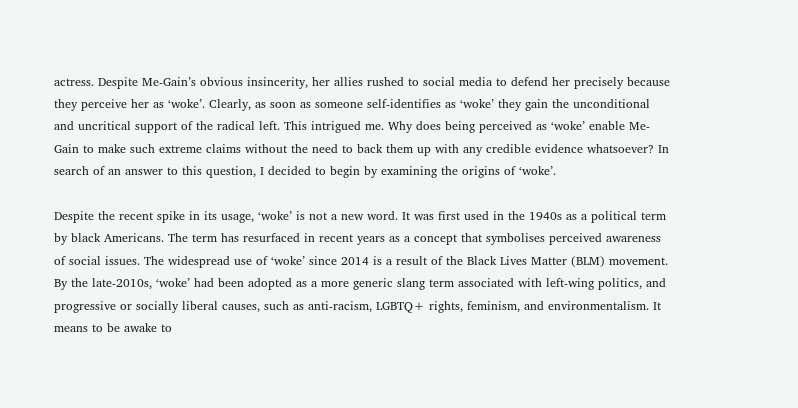actress. Despite Me-Gain’s obvious insincerity, her allies rushed to social media to defend her precisely because they perceive her as ‘woke’. Clearly, as soon as someone self-identifies as ‘woke’ they gain the unconditional and uncritical support of the radical left. This intrigued me. Why does being perceived as ‘woke’ enable Me-Gain to make such extreme claims without the need to back them up with any credible evidence whatsoever? In search of an answer to this question, I decided to begin by examining the origins of ‘woke’.

Despite the recent spike in its usage, ‘woke’ is not a new word. It was first used in the 1940s as a political term by black Americans. The term has resurfaced in recent years as a concept that symbolises perceived awareness of social issues. The widespread use of ‘woke’ since 2014 is a result of the Black Lives Matter (BLM) movement. By the late-2010s, ‘woke’ had been adopted as a more generic slang term associated with left-wing politics, and progressive or socially liberal causes, such as anti-racism, LGBTQ+ rights, feminism, and environmentalism. It means to be awake to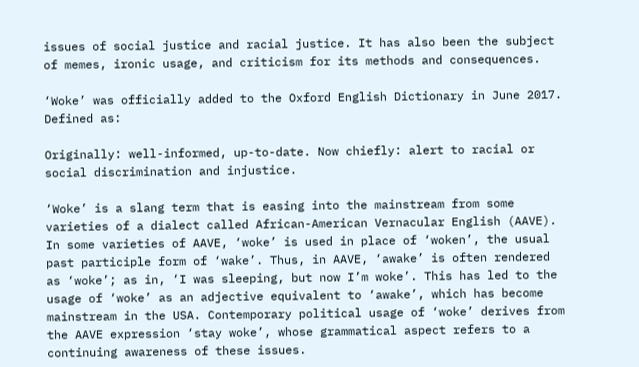issues of social justice and racial justice. It has also been the subject of memes, ironic usage, and criticism for its methods and consequences.

‘Woke’ was officially added to the Oxford English Dictionary in June 2017. Defined as:

Originally: well-informed, up-to-date. Now chiefly: alert to racial or social discrimination and injustice.

‘Woke’ is a slang term that is easing into the mainstream from some varieties of a dialect called African-American Vernacular English (AAVE). In some varieties of AAVE, ‘woke’ is used in place of ‘woken’, the usual past participle form of ‘wake’. Thus, in AAVE, ‘awake’ is often rendered as ‘woke’; as in, ‘I was sleeping, but now I’m woke’. This has led to the usage of ‘woke’ as an adjective equivalent to ‘awake’, which has become mainstream in the USA. Contemporary political usage of ‘woke’ derives from the AAVE expression ‘stay woke’, whose grammatical aspect refers to a continuing awareness of these issues.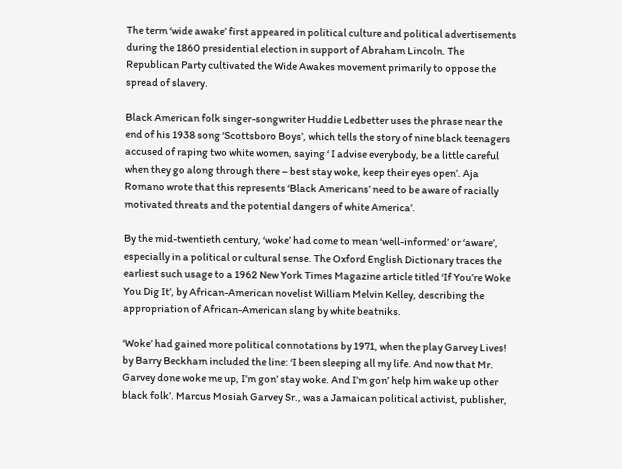The term ‘wide awake’ first appeared in political culture and political advertisements during the 1860 presidential election in support of Abraham Lincoln. The Republican Party cultivated the Wide Awakes movement primarily to oppose the spread of slavery.

Black American folk singer-songwriter Huddie Ledbetter uses the phrase near the end of his 1938 song ‘Scottsboro Boys’, which tells the story of nine black teenagers accused of raping two white women, saying ‘ I advise everybody, be a little careful when they go along through there – best stay woke, keep their eyes open’. Aja Romano wrote that this represents ‘Black Americans’ need to be aware of racially motivated threats and the potential dangers of white America’.

By the mid-twentieth century, ‘woke’ had come to mean ‘well-informed’ or ‘aware’, especially in a political or cultural sense. The Oxford English Dictionary traces the earliest such usage to a 1962 New York Times Magazine article titled ‘If You’re Woke You Dig It’, by African-American novelist William Melvin Kelley, describing the appropriation of African-American slang by white beatniks.

‘Woke’ had gained more political connotations by 1971, when the play Garvey Lives! by Barry Beckham included the line: ‘I been sleeping all my life. And now that Mr. Garvey done woke me up, I’m gon’ stay woke. And I’m gon’ help him wake up other black folk’. Marcus Mosiah Garvey Sr., was a Jamaican political activist, publisher,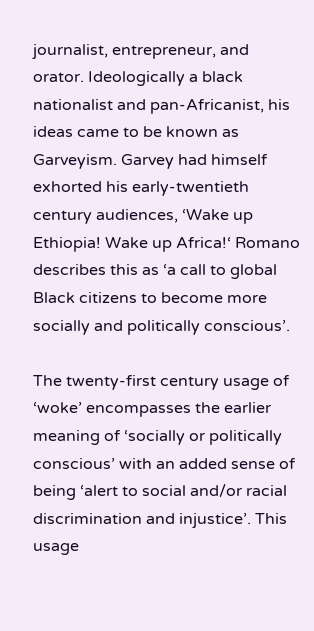journalist, entrepreneur, and orator. Ideologically a black nationalist and pan-Africanist, his ideas came to be known as Garveyism. Garvey had himself exhorted his early-twentieth century audiences, ‘Wake up Ethiopia! Wake up Africa!‘ Romano describes this as ‘a call to global Black citizens to become more socially and politically conscious’.

The twenty-first century usage of ‘woke’ encompasses the earlier meaning of ‘socially or politically conscious’ with an added sense of being ‘alert to social and/or racial discrimination and injustice’. This usage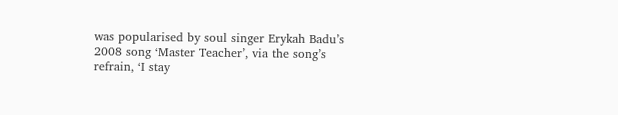was popularised by soul singer Erykah Badu’s 2008 song ‘Master Teacher’, via the song’s refrain, ‘I stay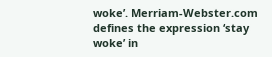woke’. Merriam-Webster.com defines the expression ‘stay woke’ in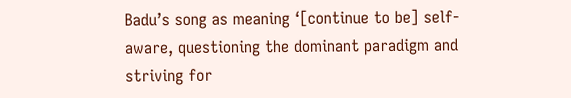Badu’s song as meaning ‘[continue to be] self-aware, questioning the dominant paradigm and striving for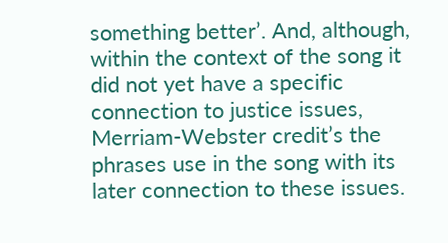something better’. And, although, within the context of the song it did not yet have a specific connection to justice issues, Merriam-Webster credit’s the phrases use in the song with its later connection to these issues.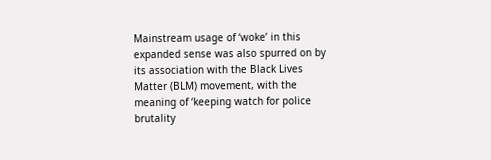Mainstream usage of ‘woke’ in this expanded sense was also spurred on by its association with the Black Lives Matter (BLM) movement, with the meaning of ‘keeping watch for police brutality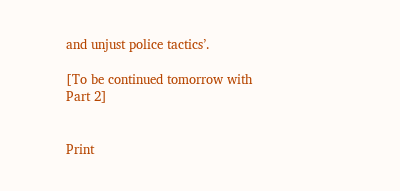and unjust police tactics’.

[To be continued tomorrow with Part 2]


Print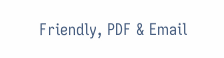Friendly, PDF & Email